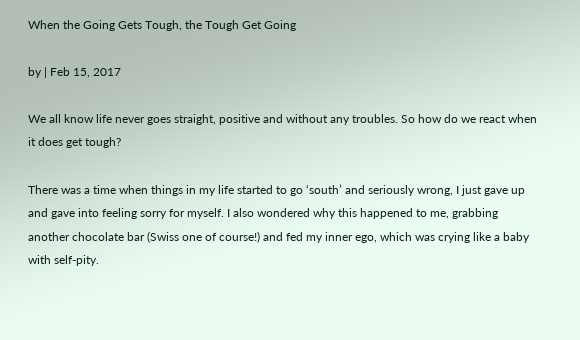When the Going Gets Tough, the Tough Get Going

by | Feb 15, 2017

We all know life never goes straight, positive and without any troubles. So how do we react when it does get tough?

There was a time when things in my life started to go ‘south’ and seriously wrong, I just gave up and gave into feeling sorry for myself. I also wondered why this happened to me, grabbing another chocolate bar (Swiss one of course!) and fed my inner ego, which was crying like a baby with self-pity.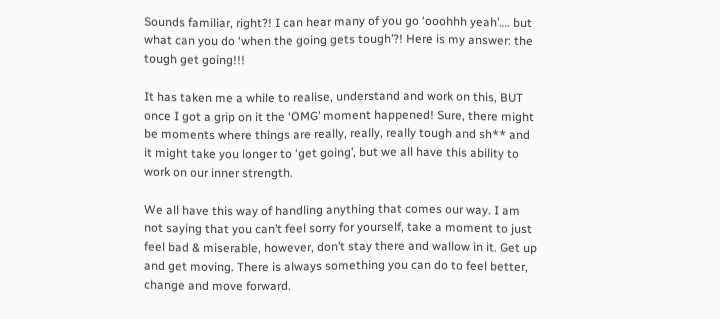Sounds familiar, right?! I can hear many of you go ‘ooohhh yeah’…. but what can you do ‘when the going gets tough’?! Here is my answer: the tough get going!!!

It has taken me a while to realise, understand and work on this, BUT once I got a grip on it the ‘OMG’ moment happened! Sure, there might be moments where things are really, really, really tough and sh** and it might take you longer to ‘get going’, but we all have this ability to work on our inner strength.

We all have this way of handling anything that comes our way. I am not saying that you can’t feel sorry for yourself, take a moment to just feel bad & miserable, however, don’t stay there and wallow in it. Get up and get moving. There is always something you can do to feel better, change and move forward.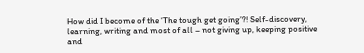How did I become of the ‘The tough get going’?! Self-discovery, learning, writing and most of all – not giving up, keeping positive and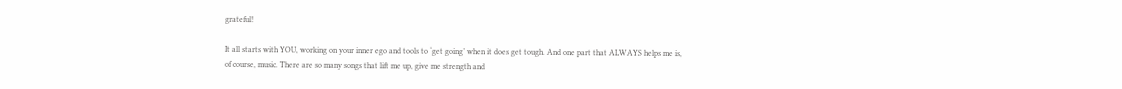grateful!

It all starts with YOU, working on your inner ego and tools to ‘get going’ when it does get tough. And one part that ALWAYS helps me is, of course, music. There are so many songs that lift me up, give me strength and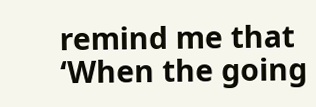remind me that ‘When the going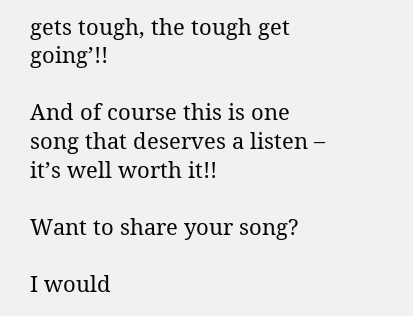gets tough, the tough get going’!!

And of course this is one song that deserves a listen – it’s well worth it!!

Want to share your song?

I would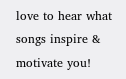love to hear what songs inspire & motivate you!